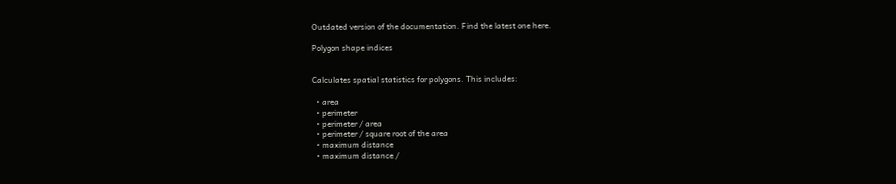Outdated version of the documentation. Find the latest one here.

Polygon shape indices


Calculates spatial statistics for polygons. This includes:

  • area
  • perimeter
  • perimeter / area
  • perimeter / square root of the area
  • maximum distance
  • maximum distance /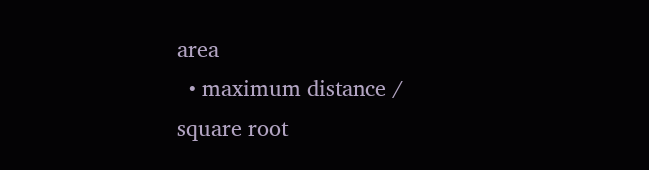area
  • maximum distance / square root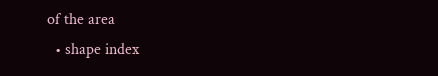of the area
  • shape index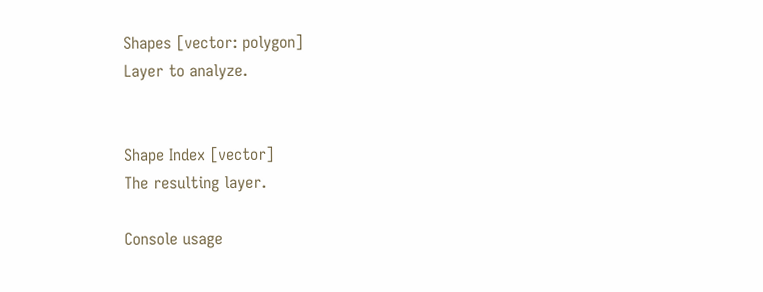Shapes [vector: polygon]
Layer to analyze.


Shape Index [vector]
The resulting layer.

Console usage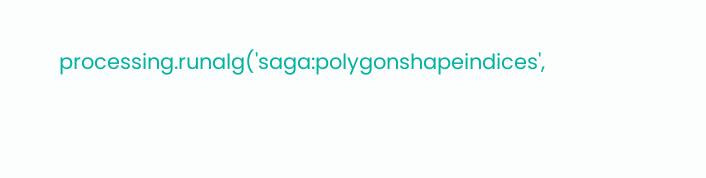processing.runalg('saga:polygonshapeindices',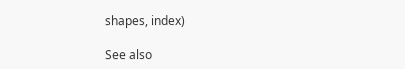shapes, index)

See also